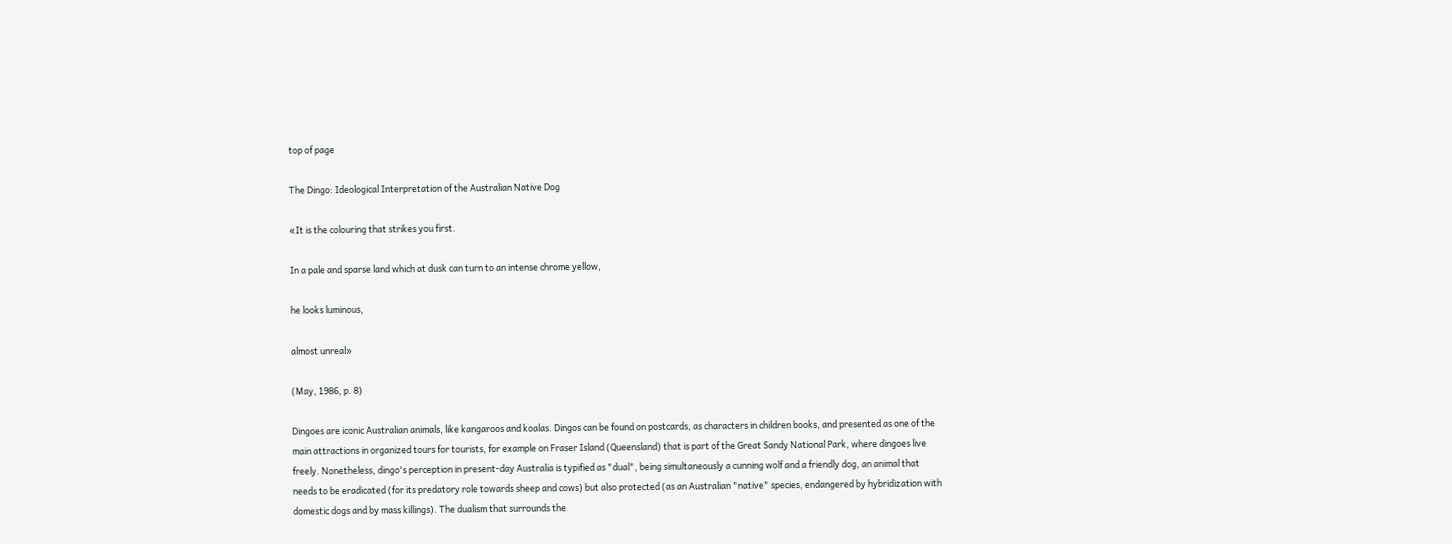top of page

The Dingo: Ideological Interpretation of the Australian Native Dog

«It is the colouring that strikes you first.

In a pale and sparse land which at dusk can turn to an intense chrome yellow,

he looks luminous,

almost unreal»

(May, 1986, p. 8)

Dingoes are iconic Australian animals, like kangaroos and koalas. Dingos can be found on postcards, as characters in children books, and presented as one of the main attractions in organized tours for tourists, for example on Fraser Island (Queensland) that is part of the Great Sandy National Park, where dingoes live freely. Nonetheless, dingo's perception in present-day Australia is typified as "dual", being simultaneously a cunning wolf and a friendly dog, an animal that needs to be eradicated (for its predatory role towards sheep and cows) but also protected (as an Australian "native" species, endangered by hybridization with domestic dogs and by mass killings). The dualism that surrounds the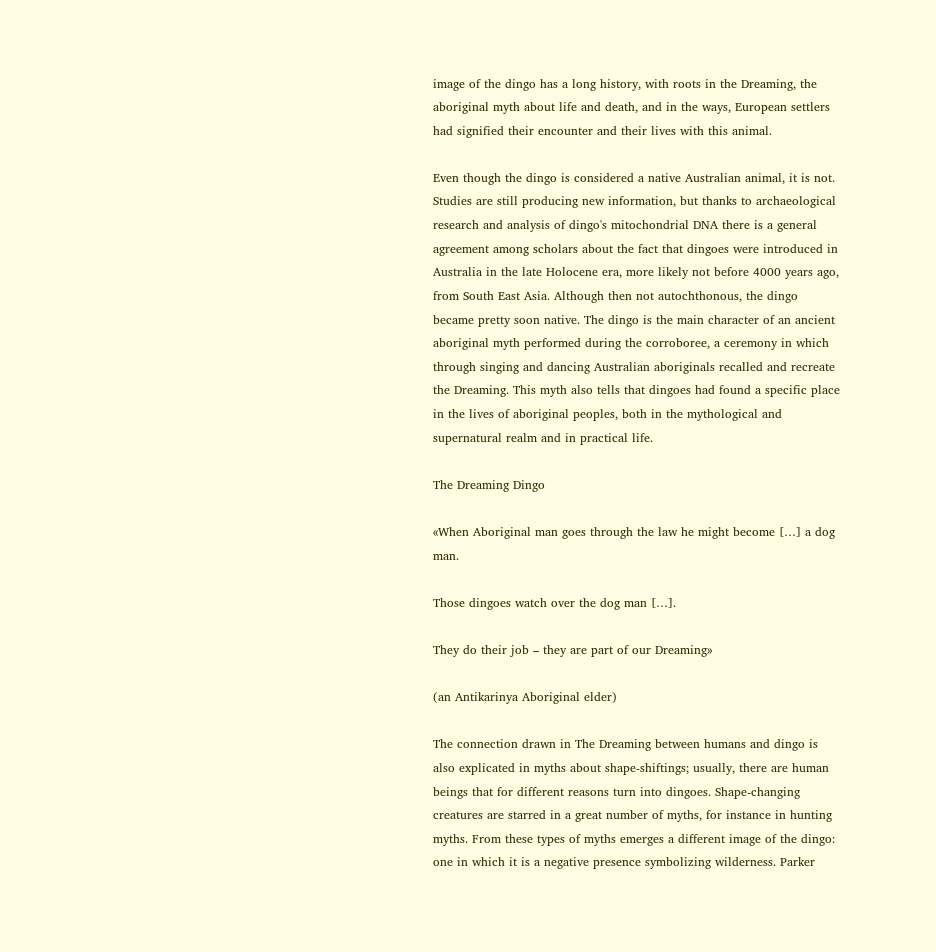image of the dingo has a long history, with roots in the Dreaming, the aboriginal myth about life and death, and in the ways, European settlers had signified their encounter and their lives with this animal.

Even though the dingo is considered a native Australian animal, it is not. Studies are still producing new information, but thanks to archaeological research and analysis of dingo's mitochondrial DNA there is a general agreement among scholars about the fact that dingoes were introduced in Australia in the late Holocene era, more likely not before 4000 years ago, from South East Asia. Although then not autochthonous, the dingo became pretty soon native. The dingo is the main character of an ancient aboriginal myth performed during the corroboree, a ceremony in which through singing and dancing Australian aboriginals recalled and recreate the Dreaming. This myth also tells that dingoes had found a specific place in the lives of aboriginal peoples, both in the mythological and supernatural realm and in practical life.

The Dreaming Dingo

«When Aboriginal man goes through the law he might become […] a dog man.

Those dingoes watch over the dog man […].

They do their job – they are part of our Dreaming»

(an Antikarinya Aboriginal elder)

The connection drawn in The Dreaming between humans and dingo is also explicated in myths about shape-shiftings; usually, there are human beings that for different reasons turn into dingoes. Shape-changing creatures are starred in a great number of myths, for instance in hunting myths. From these types of myths emerges a different image of the dingo: one in which it is a negative presence symbolizing wilderness. Parker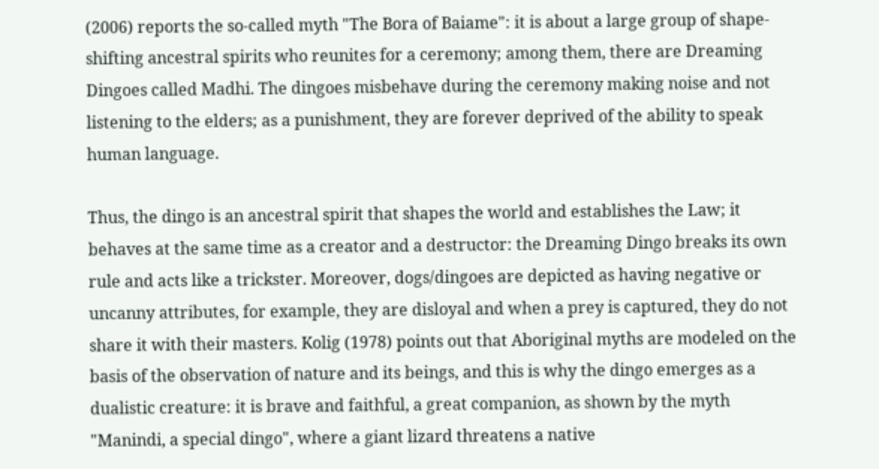(2006) reports the so-called myth "The Bora of Baiame": it is about a large group of shape-shifting ancestral spirits who reunites for a ceremony; among them, there are Dreaming Dingoes called Madhi. The dingoes misbehave during the ceremony making noise and not listening to the elders; as a punishment, they are forever deprived of the ability to speak human language.

Thus, the dingo is an ancestral spirit that shapes the world and establishes the Law; it behaves at the same time as a creator and a destructor: the Dreaming Dingo breaks its own rule and acts like a trickster. Moreover, dogs/dingoes are depicted as having negative or uncanny attributes, for example, they are disloyal and when a prey is captured, they do not share it with their masters. Kolig (1978) points out that Aboriginal myths are modeled on the basis of the observation of nature and its beings, and this is why the dingo emerges as a dualistic creature: it is brave and faithful, a great companion, as shown by the myth "Manindi, a special dingo", where a giant lizard threatens a native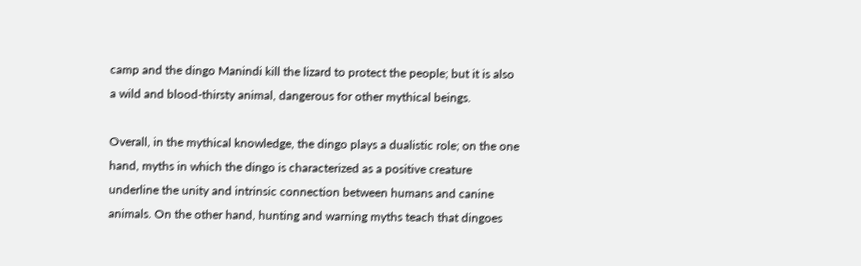camp and the dingo Manindi kill the lizard to protect the people; but it is also a wild and blood-thirsty animal, dangerous for other mythical beings.

Overall, in the mythical knowledge, the dingo plays a dualistic role; on the one hand, myths in which the dingo is characterized as a positive creature underline the unity and intrinsic connection between humans and canine animals. On the other hand, hunting and warning myths teach that dingoes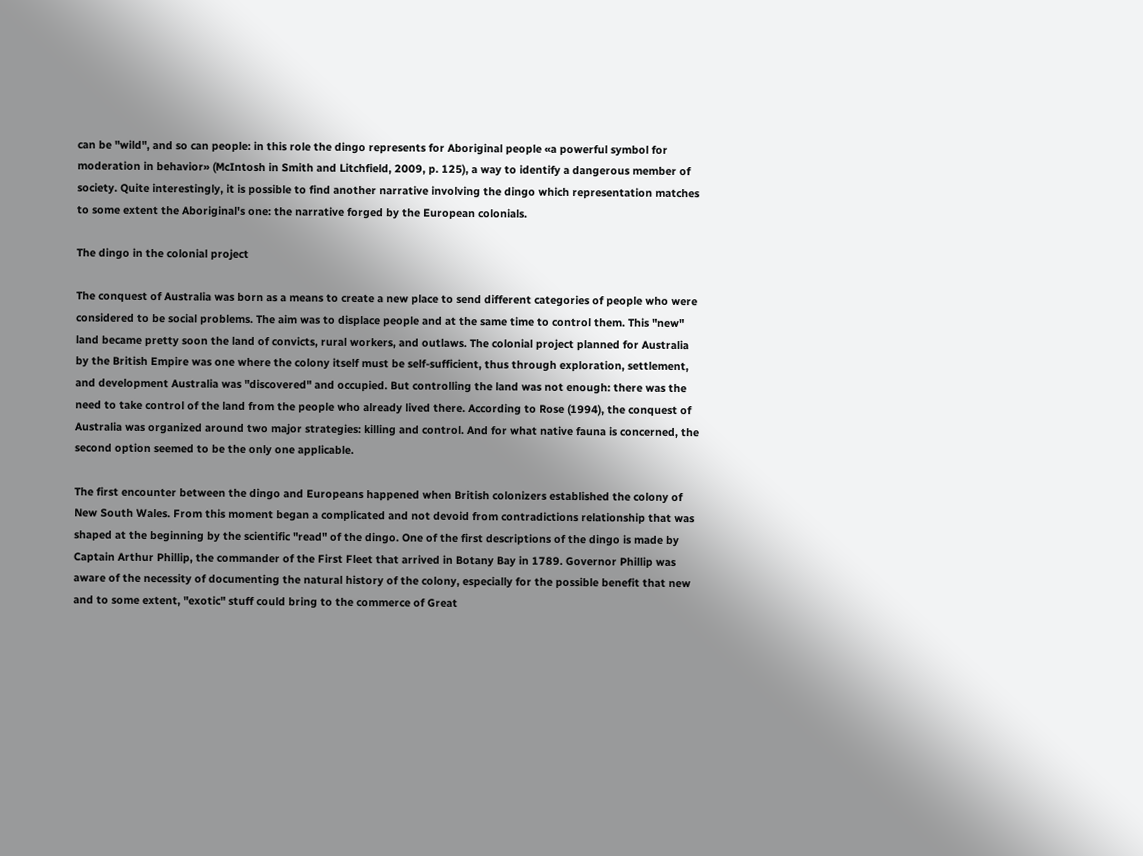can be "wild", and so can people: in this role the dingo represents for Aboriginal people «a powerful symbol for moderation in behavior» (McIntosh in Smith and Litchfield, 2009, p. 125), a way to identify a dangerous member of society. Quite interestingly, it is possible to find another narrative involving the dingo which representation matches to some extent the Aboriginal's one: the narrative forged by the European colonials.

The dingo in the colonial project

The conquest of Australia was born as a means to create a new place to send different categories of people who were considered to be social problems. The aim was to displace people and at the same time to control them. This "new" land became pretty soon the land of convicts, rural workers, and outlaws. The colonial project planned for Australia by the British Empire was one where the colony itself must be self-sufficient, thus through exploration, settlement, and development Australia was "discovered" and occupied. But controlling the land was not enough: there was the need to take control of the land from the people who already lived there. According to Rose (1994), the conquest of Australia was organized around two major strategies: killing and control. And for what native fauna is concerned, the second option seemed to be the only one applicable.

The first encounter between the dingo and Europeans happened when British colonizers established the colony of New South Wales. From this moment began a complicated and not devoid from contradictions relationship that was shaped at the beginning by the scientific "read" of the dingo. One of the first descriptions of the dingo is made by Captain Arthur Phillip, the commander of the First Fleet that arrived in Botany Bay in 1789. Governor Phillip was aware of the necessity of documenting the natural history of the colony, especially for the possible benefit that new and to some extent, "exotic" stuff could bring to the commerce of Great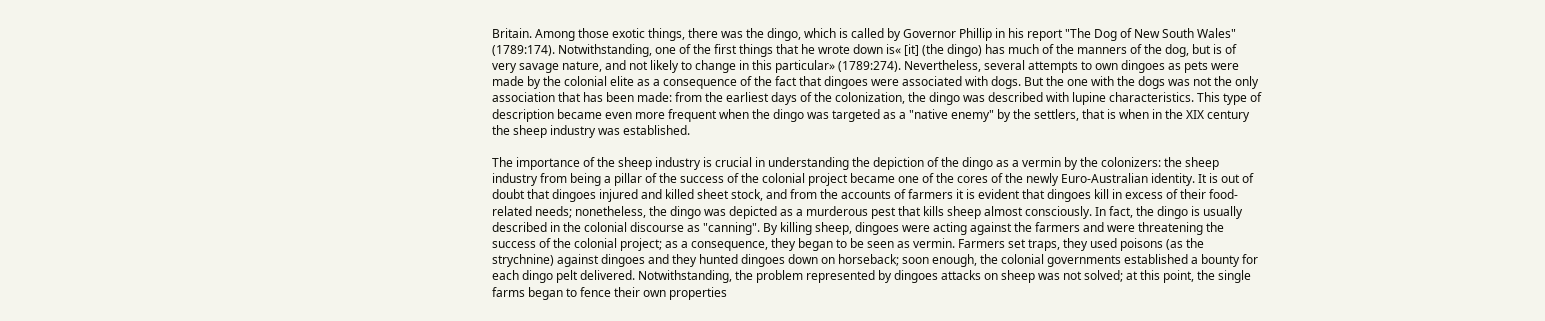Britain. Among those exotic things, there was the dingo, which is called by Governor Phillip in his report "The Dog of New South Wales" (1789:174). Notwithstanding, one of the first things that he wrote down is« [it] (the dingo) has much of the manners of the dog, but is of very savage nature, and not likely to change in this particular» (1789:274). Nevertheless, several attempts to own dingoes as pets were made by the colonial elite as a consequence of the fact that dingoes were associated with dogs. But the one with the dogs was not the only association that has been made: from the earliest days of the colonization, the dingo was described with lupine characteristics. This type of description became even more frequent when the dingo was targeted as a "native enemy" by the settlers, that is when in the XIX century the sheep industry was established.

The importance of the sheep industry is crucial in understanding the depiction of the dingo as a vermin by the colonizers: the sheep industry from being a pillar of the success of the colonial project became one of the cores of the newly Euro-Australian identity. It is out of doubt that dingoes injured and killed sheet stock, and from the accounts of farmers it is evident that dingoes kill in excess of their food-related needs; nonetheless, the dingo was depicted as a murderous pest that kills sheep almost consciously. In fact, the dingo is usually described in the colonial discourse as "canning". By killing sheep, dingoes were acting against the farmers and were threatening the success of the colonial project; as a consequence, they began to be seen as vermin. Farmers set traps, they used poisons (as the strychnine) against dingoes and they hunted dingoes down on horseback; soon enough, the colonial governments established a bounty for each dingo pelt delivered. Notwithstanding, the problem represented by dingoes attacks on sheep was not solved; at this point, the single farms began to fence their own properties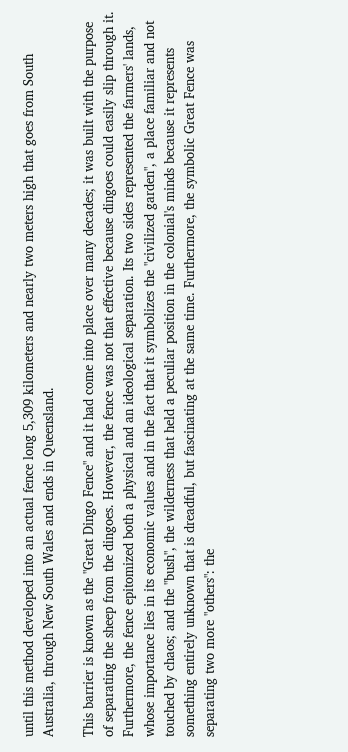until this method developed into an actual fence long 5,309 kilometers and nearly two meters high that goes from South Australia, through New South Wales and ends in Queensland.

This barrier is known as the "Great Dingo Fence" and it had come into place over many decades; it was built with the purpose of separating the sheep from the dingoes. However, the fence was not that effective because dingoes could easily slip through it. Furthermore, the fence epitomized both a physical and an ideological separation. Its two sides represented the farmers' lands, whose importance lies in its economic values and in the fact that it symbolizes the "civilized garden", a place familiar and not touched by chaos; and the "bush", the wilderness that held a peculiar position in the colonial's minds because it represents something entirely unknown that is dreadful, but fascinating at the same time. Furthermore, the symbolic Great Fence was separating two more "others": the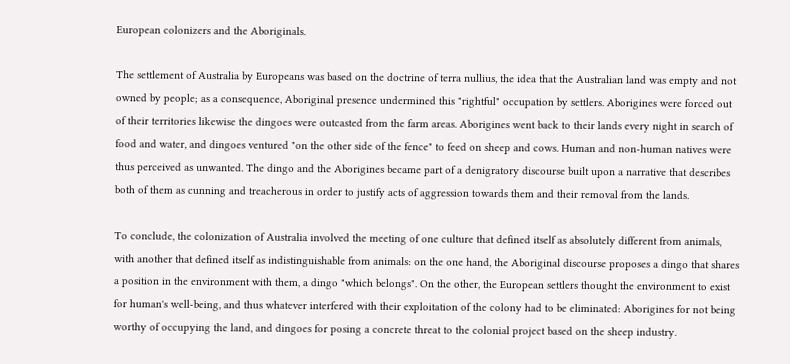European colonizers and the Aboriginals.

The settlement of Australia by Europeans was based on the doctrine of terra nullius, the idea that the Australian land was empty and not owned by people; as a consequence, Aboriginal presence undermined this "rightful" occupation by settlers. Aborigines were forced out of their territories likewise the dingoes were outcasted from the farm areas. Aborigines went back to their lands every night in search of food and water, and dingoes ventured "on the other side of the fence" to feed on sheep and cows. Human and non-human natives were thus perceived as unwanted. The dingo and the Aborigines became part of a denigratory discourse built upon a narrative that describes both of them as cunning and treacherous in order to justify acts of aggression towards them and their removal from the lands.

To conclude, the colonization of Australia involved the meeting of one culture that defined itself as absolutely different from animals, with another that defined itself as indistinguishable from animals: on the one hand, the Aboriginal discourse proposes a dingo that shares a position in the environment with them, a dingo "which belongs". On the other, the European settlers thought the environment to exist for human's well-being, and thus whatever interfered with their exploitation of the colony had to be eliminated: Aborigines for not being worthy of occupying the land, and dingoes for posing a concrete threat to the colonial project based on the sheep industry.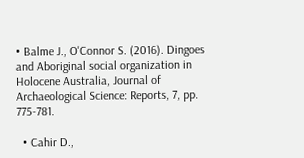• Balme J., O'Connor S. (2016). Dingoes and Aboriginal social organization in Holocene Australia, Journal of Archaeological Science: Reports, 7, pp. 775-781.

  • Cahir D.,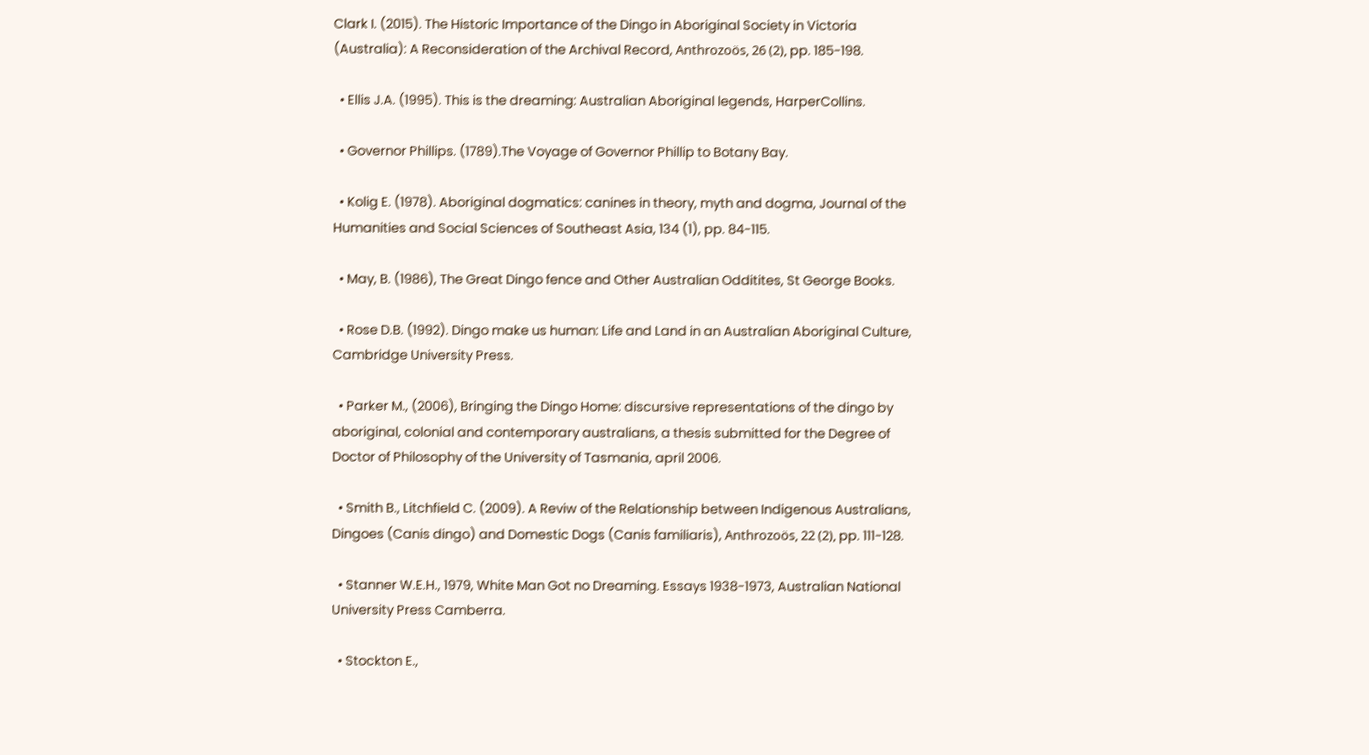Clark I. (2015). The Historic Importance of the Dingo in Aboriginal Society in Victoria (Australia): A Reconsideration of the Archival Record, Anthrozoös, 26 (2), pp. 185-198.

  • Ellis J.A. (1995). This is the dreaming: Australian Aboriginal legends, HarperCollins.

  • Governor Phillips. (1789).The Voyage of Governor Phillip to Botany Bay.

  • Kolig E. (1978). Aboriginal dogmatics: canines in theory, myth and dogma, Journal of the Humanities and Social Sciences of Southeast Asia, 134 (1), pp. 84-115.

  • May, B. (1986), The Great Dingo fence and Other Australian Odditites, St George Books.

  • Rose D.B. (1992). Dingo make us human: Life and Land in an Australian Aboriginal Culture, Cambridge University Press.

  • Parker M., (2006), Bringing the Dingo Home: discursive representations of the dingo by aboriginal, colonial and contemporary australians, a thesis submitted for the Degree of Doctor of Philosophy of the University of Tasmania, april 2006.

  • Smith B., Litchfield C. (2009). A Reviw of the Relationship between Indigenous Australians, Dingoes (Canis dingo) and Domestic Dogs (Canis familiaris), Anthrozoös, 22 (2), pp. 111-128.

  • Stanner W.E.H., 1979, White Man Got no Dreaming. Essays 1938-1973, Australian National University Press Camberra.

  • Stockton E.,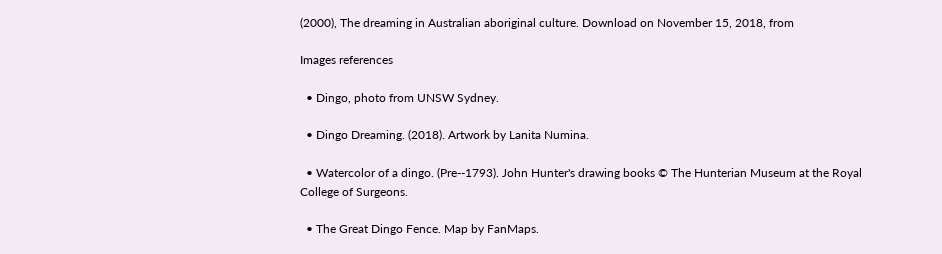(2000), The dreaming in Australian aboriginal culture. Download on November 15, 2018, from

Images references

  • Dingo, photo from UNSW Sydney.

  • Dingo Dreaming. (2018). Artwork by Lanita Numina.

  • Watercolor of a dingo. (Pre-‐1793). John Hunter's drawing books © The Hunterian Museum at the Royal College of Surgeons.

  • The Great Dingo Fence. Map by FanMaps.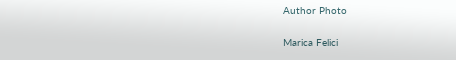Author Photo

Marica Felici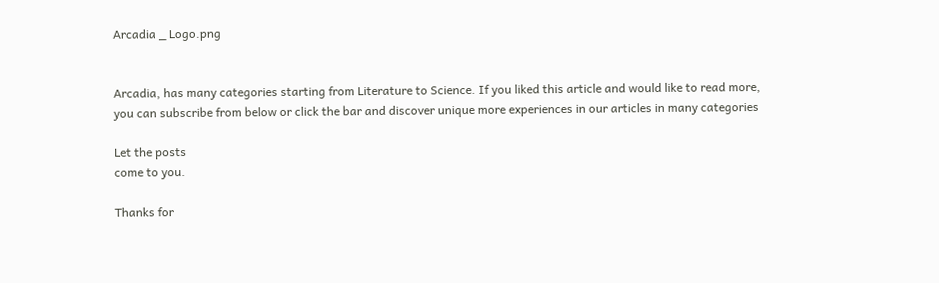Arcadia _ Logo.png


Arcadia, has many categories starting from Literature to Science. If you liked this article and would like to read more, you can subscribe from below or click the bar and discover unique more experiences in our articles in many categories

Let the posts
come to you.

Thanks for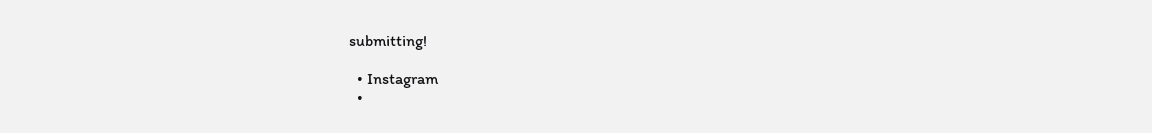submitting!

  • Instagram
  •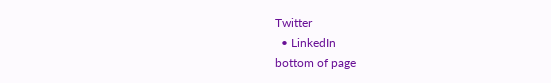Twitter
  • LinkedIn
bottom of page